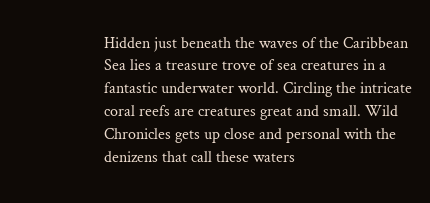Hidden just beneath the waves of the Caribbean Sea lies a treasure trove of sea creatures in a fantastic underwater world. Circling the intricate coral reefs are creatures great and small. Wild Chronicles gets up close and personal with the denizens that call these waters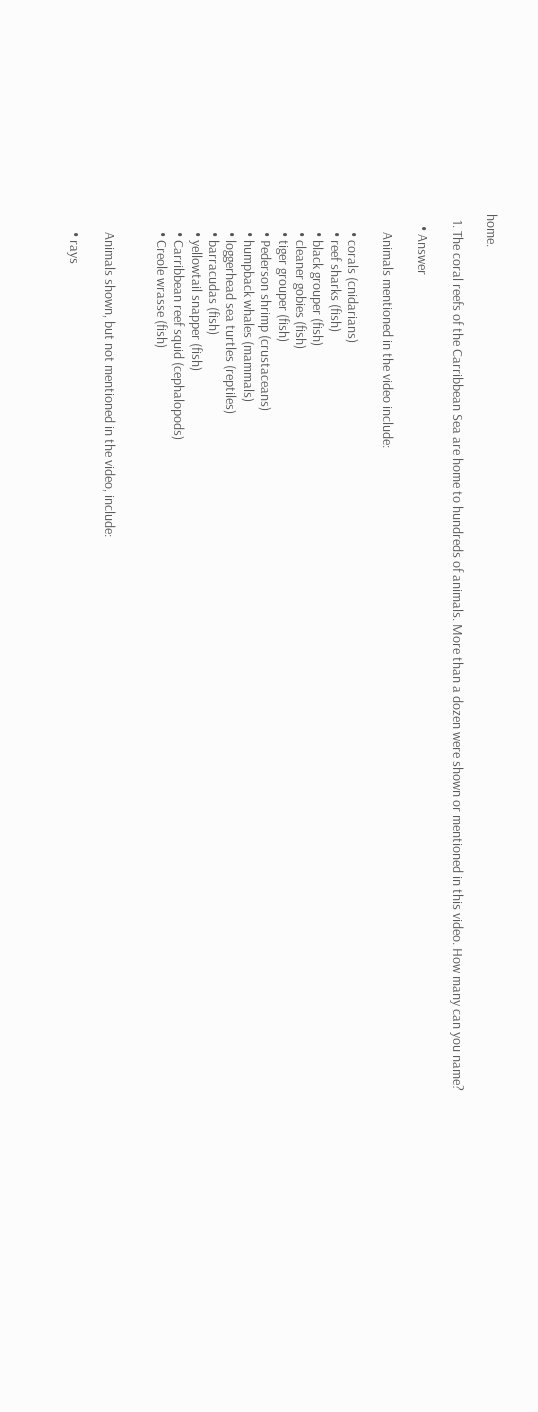home.

  1. The coral reefs of the Carribbean Sea are home to hundreds of animals. More than a dozen were shown or mentioned in this video. How many can you name?

    • Answer

      Animals mentioned in the video include:

      • corals (cnidarians)
      • reef sharks (fish)
      • black grouper (fish)
      • cleaner gobies (fish)
      • tiger grouper (fish)
      • Pederson shrimp (crustaceans)
      • humpback whales (mammals)
      • loggerhead sea turtles (reptiles)
      • barracudas (fish)
      • yellowtail snapper (fish)
      • Carribbean reef squid (cephalopods)
      • Creole wrasse (fish)


      Animals shown, but not mentioned in the video, include:

      • rays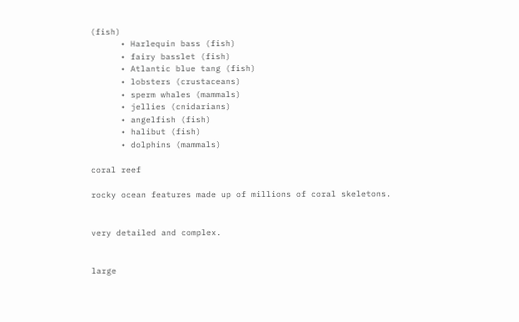(fish)
      • Harlequin bass (fish)
      • fairy basslet (fish)
      • Atlantic blue tang (fish)
      • lobsters (crustaceans)
      • sperm whales (mammals)
      • jellies (cnidarians)
      • angelfish (fish)
      • halibut (fish)
      • dolphins (mammals)

coral reef

rocky ocean features made up of millions of coral skeletons.


very detailed and complex.


large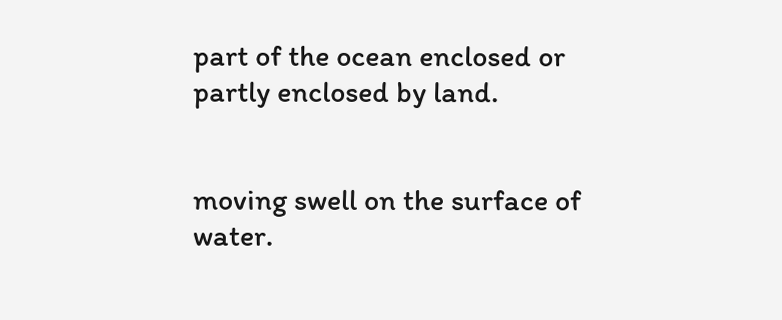part of the ocean enclosed or partly enclosed by land.


moving swell on the surface of water.